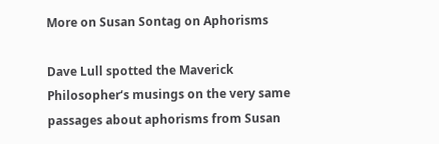More on Susan Sontag on Aphorisms

Dave Lull spotted the Maverick Philosopher‘s musings on the very same passages about aphorisms from Susan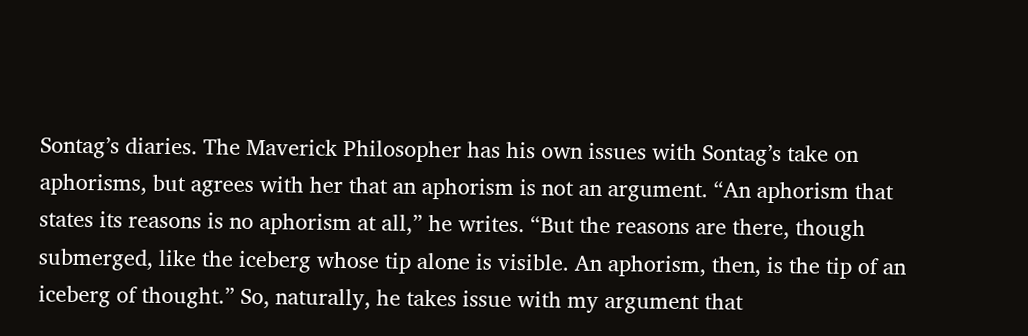Sontag’s diaries. The Maverick Philosopher has his own issues with Sontag’s take on aphorisms, but agrees with her that an aphorism is not an argument. “An aphorism that states its reasons is no aphorism at all,” he writes. “But the reasons are there, though submerged, like the iceberg whose tip alone is visible. An aphorism, then, is the tip of an iceberg of thought.” So, naturally, he takes issue with my argument that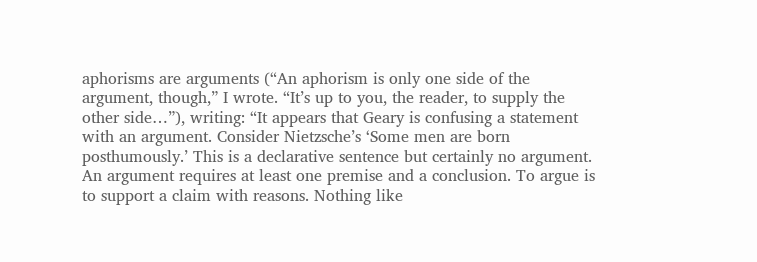aphorisms are arguments (“An aphorism is only one side of the argument, though,” I wrote. “It’s up to you, the reader, to supply the other side…”), writing: “It appears that Geary is confusing a statement with an argument. Consider Nietzsche’s ‘Some men are born posthumously.’ This is a declarative sentence but certainly no argument. An argument requires at least one premise and a conclusion. To argue is to support a claim with reasons. Nothing like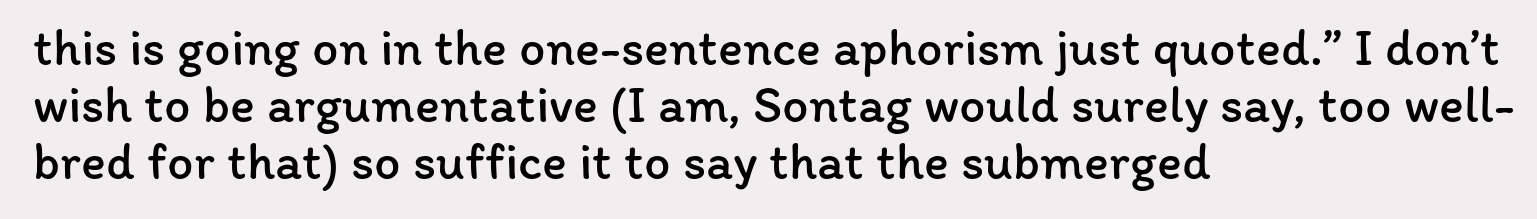this is going on in the one-sentence aphorism just quoted.” I don’t wish to be argumentative (I am, Sontag would surely say, too well-bred for that) so suffice it to say that the submerged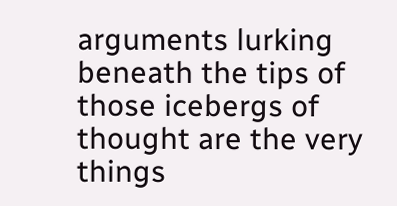arguments lurking beneath the tips of those icebergs of thought are the very things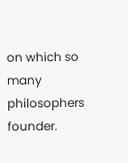on which so many philosophers founder.